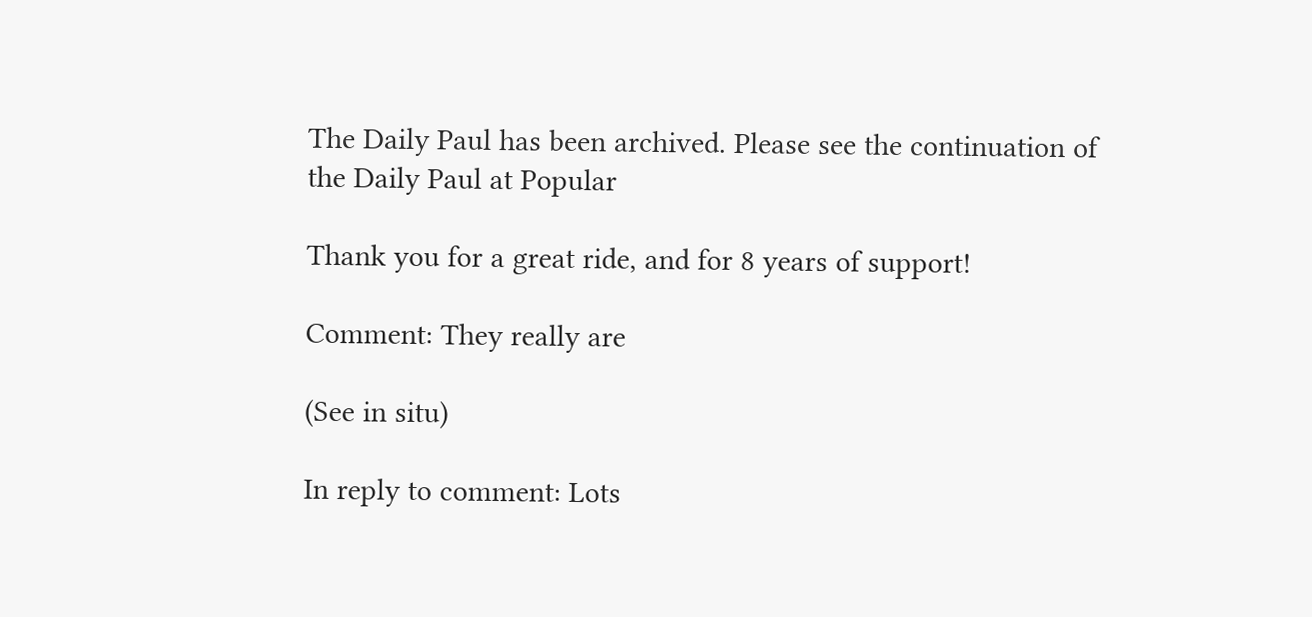The Daily Paul has been archived. Please see the continuation of the Daily Paul at Popular

Thank you for a great ride, and for 8 years of support!

Comment: They really are

(See in situ)

In reply to comment: Lots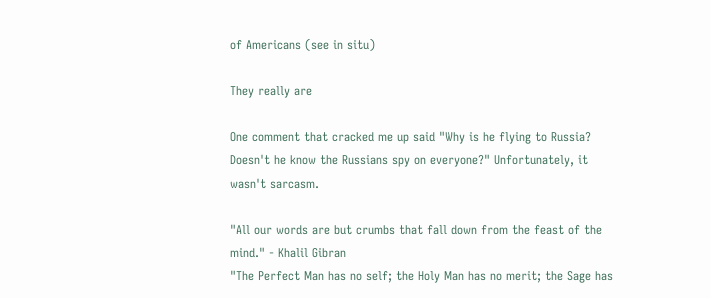of Americans (see in situ)

They really are

One comment that cracked me up said "Why is he flying to Russia? Doesn't he know the Russians spy on everyone?" Unfortunately, it wasn't sarcasm.

"All our words are but crumbs that fall down from the feast of the mind." - Khalil Gibran
"The Perfect Man has no self; the Holy Man has no merit; the Sage has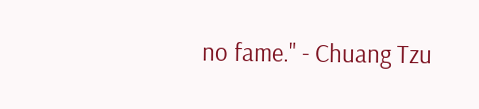no fame." - Chuang Tzu